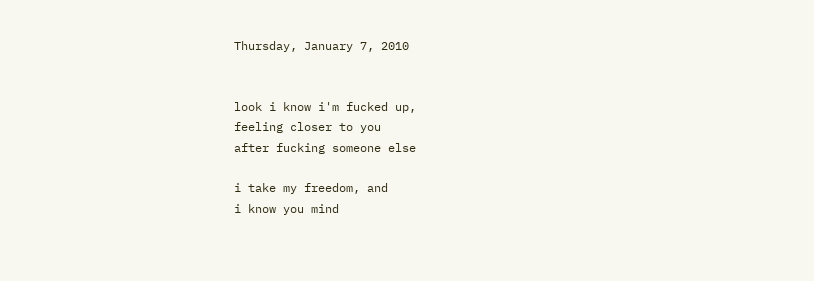Thursday, January 7, 2010


look i know i'm fucked up,
feeling closer to you
after fucking someone else

i take my freedom, and
i know you mind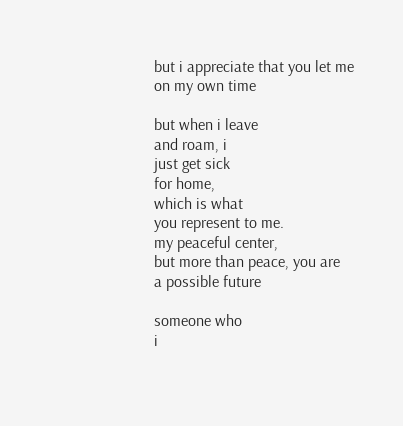but i appreciate that you let me
on my own time

but when i leave
and roam, i
just get sick
for home,
which is what
you represent to me.
my peaceful center,
but more than peace, you are
a possible future

someone who
i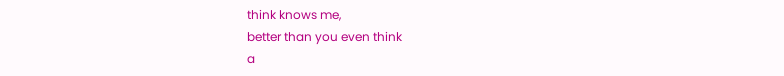think knows me,
better than you even think
a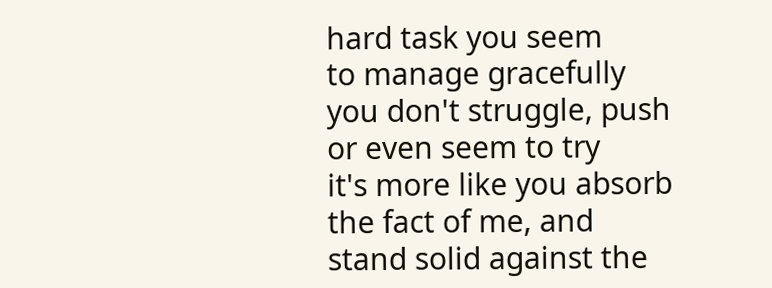hard task you seem
to manage gracefully
you don't struggle, push
or even seem to try
it's more like you absorb
the fact of me, and
stand solid against the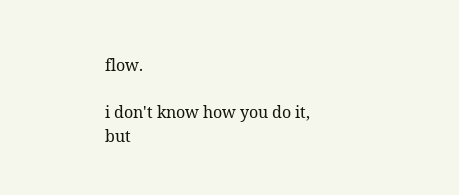flow.

i don't know how you do it,
but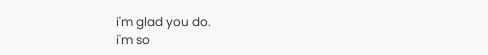i'm glad you do.
i'm so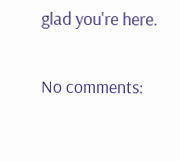glad you're here.

No comments: